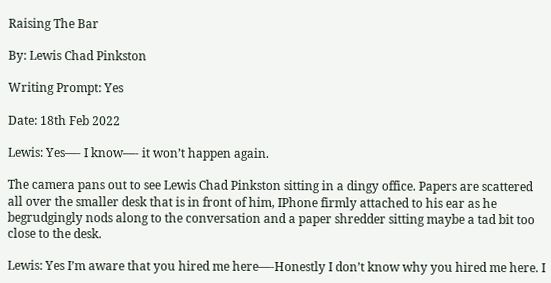Raising The Bar

By: Lewis Chad Pinkston

Writing Prompt: Yes

Date: 18th Feb 2022

Lewis: Yes—- I know—- it won’t happen again.

The camera pans out to see Lewis Chad Pinkston sitting in a dingy office. Papers are scattered all over the smaller desk that is in front of him, IPhone firmly attached to his ear as he begrudgingly nods along to the conversation and a paper shredder sitting maybe a tad bit too close to the desk.

Lewis: Yes I’m aware that you hired me here—-Honestly I don’t know why you hired me here. I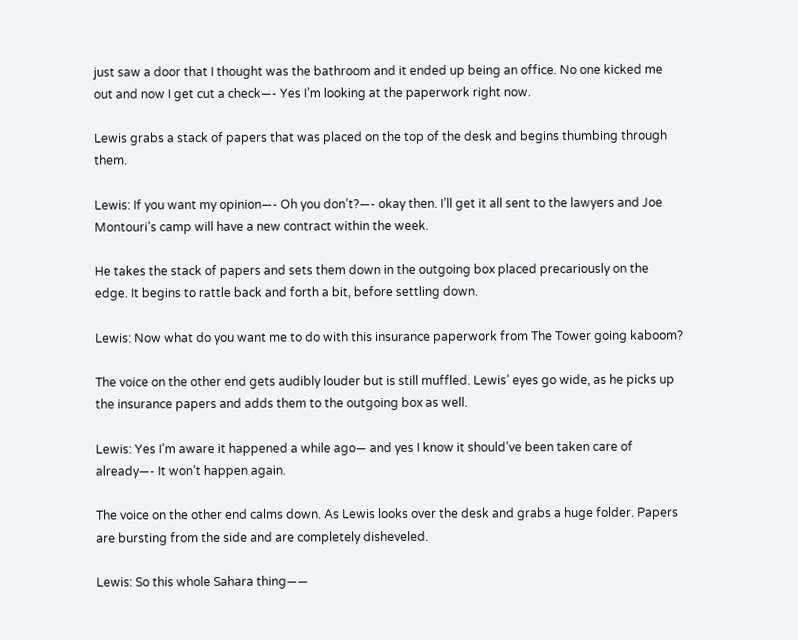just saw a door that I thought was the bathroom and it ended up being an office. No one kicked me out and now I get cut a check—- Yes I’m looking at the paperwork right now.

Lewis grabs a stack of papers that was placed on the top of the desk and begins thumbing through them.

Lewis: If you want my opinion—- Oh you don’t?—- okay then. I’ll get it all sent to the lawyers and Joe Montouri’s camp will have a new contract within the week.

He takes the stack of papers and sets them down in the outgoing box placed precariously on the edge. It begins to rattle back and forth a bit, before settling down.

Lewis: Now what do you want me to do with this insurance paperwork from The Tower going kaboom?

The voice on the other end gets audibly louder but is still muffled. Lewis’ eyes go wide, as he picks up the insurance papers and adds them to the outgoing box as well.

Lewis: Yes I’m aware it happened a while ago— and yes I know it should’ve been taken care of already—- It won’t happen again.

The voice on the other end calms down. As Lewis looks over the desk and grabs a huge folder. Papers are bursting from the side and are completely disheveled.

Lewis: So this whole Sahara thing——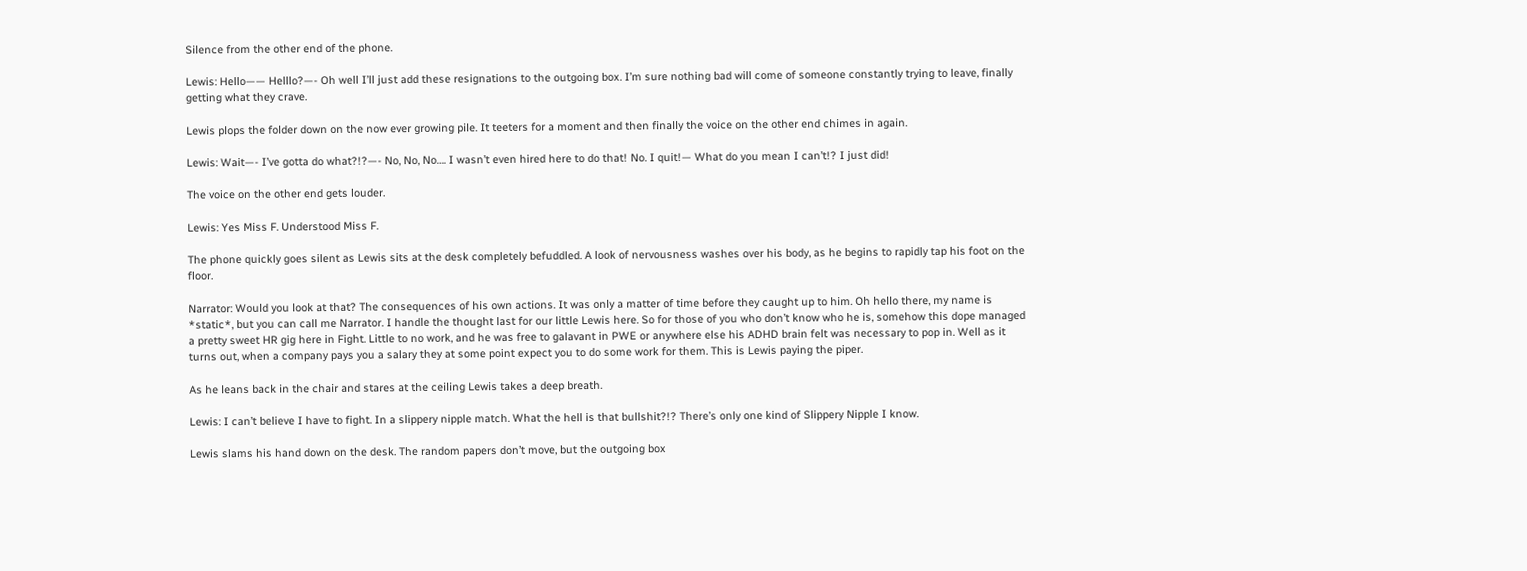Silence from the other end of the phone.

Lewis: Hello—— Helllo?—- Oh well I’ll just add these resignations to the outgoing box. I’m sure nothing bad will come of someone constantly trying to leave, finally getting what they crave.

Lewis plops the folder down on the now ever growing pile. It teeters for a moment and then finally the voice on the other end chimes in again.

Lewis: Wait—- I’ve gotta do what?!?—- No, No, No…. I wasn’t even hired here to do that! No. I quit!— What do you mean I can’t!? I just did!

The voice on the other end gets louder.

Lewis: Yes Miss F. Understood Miss F.

The phone quickly goes silent as Lewis sits at the desk completely befuddled. A look of nervousness washes over his body, as he begins to rapidly tap his foot on the floor.

Narrator: Would you look at that? The consequences of his own actions. It was only a matter of time before they caught up to him. Oh hello there, my name is *static*, but you can call me Narrator. I handle the thought last for our little Lewis here. So for those of you who don’t know who he is, somehow this dope managed a pretty sweet HR gig here in Fight. Little to no work, and he was free to galavant in PWE or anywhere else his ADHD brain felt was necessary to pop in. Well as it turns out, when a company pays you a salary they at some point expect you to do some work for them. This is Lewis paying the piper.

As he leans back in the chair and stares at the ceiling Lewis takes a deep breath.

Lewis: I can’t believe I have to fight. In a slippery nipple match. What the hell is that bullshit?!? There’s only one kind of Slippery Nipple I know.

Lewis slams his hand down on the desk. The random papers don’t move, but the outgoing box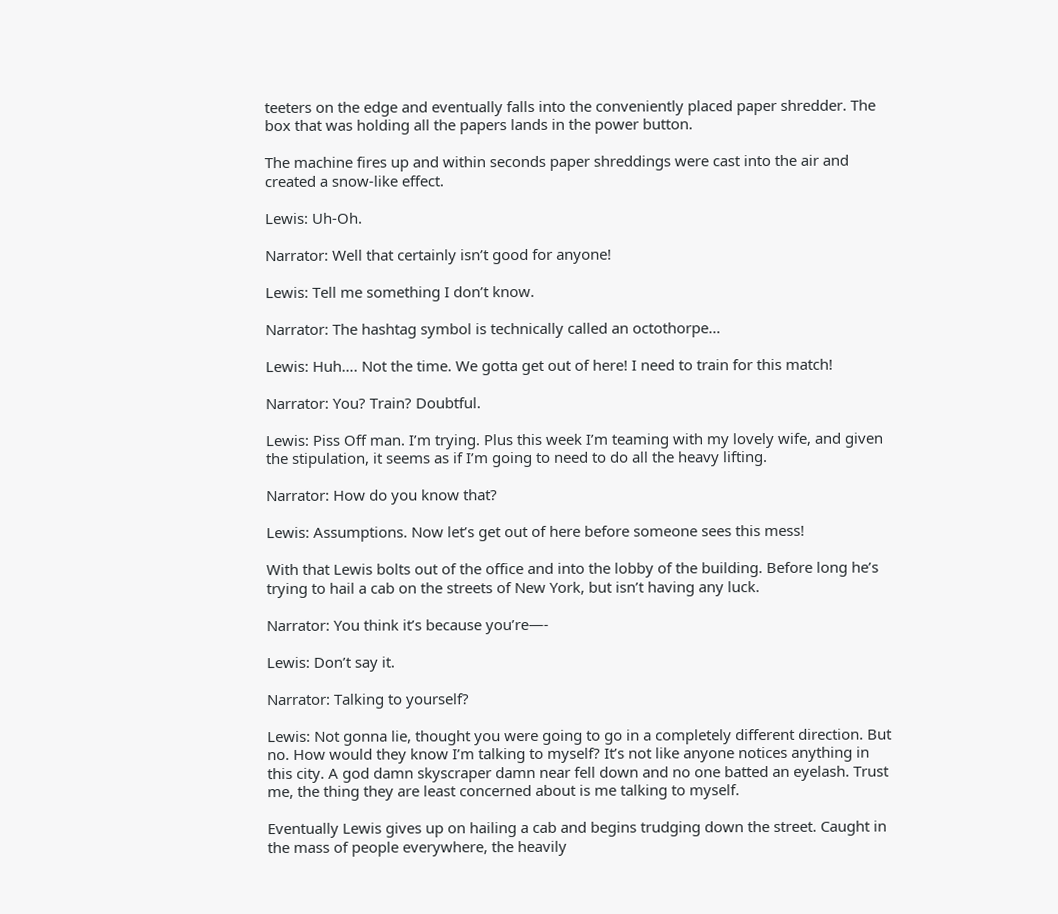teeters on the edge and eventually falls into the conveniently placed paper shredder. The box that was holding all the papers lands in the power button.

The machine fires up and within seconds paper shreddings were cast into the air and created a snow-like effect.

Lewis: Uh-Oh.

Narrator: Well that certainly isn’t good for anyone!

Lewis: Tell me something I don’t know.

Narrator: The hashtag symbol is technically called an octothorpe…

Lewis: Huh…. Not the time. We gotta get out of here! I need to train for this match!

Narrator: You? Train? Doubtful.

Lewis: Piss Off man. I’m trying. Plus this week I’m teaming with my lovely wife, and given the stipulation, it seems as if I’m going to need to do all the heavy lifting.

Narrator: How do you know that?

Lewis: Assumptions. Now let’s get out of here before someone sees this mess!

With that Lewis bolts out of the office and into the lobby of the building. Before long he’s trying to hail a cab on the streets of New York, but isn’t having any luck.

Narrator: You think it’s because you’re—-

Lewis: Don’t say it.

Narrator: Talking to yourself?

Lewis: Not gonna lie, thought you were going to go in a completely different direction. But no. How would they know I’m talking to myself? It’s not like anyone notices anything in this city. A god damn skyscraper damn near fell down and no one batted an eyelash. Trust me, the thing they are least concerned about is me talking to myself.

Eventually Lewis gives up on hailing a cab and begins trudging down the street. Caught in the mass of people everywhere, the heavily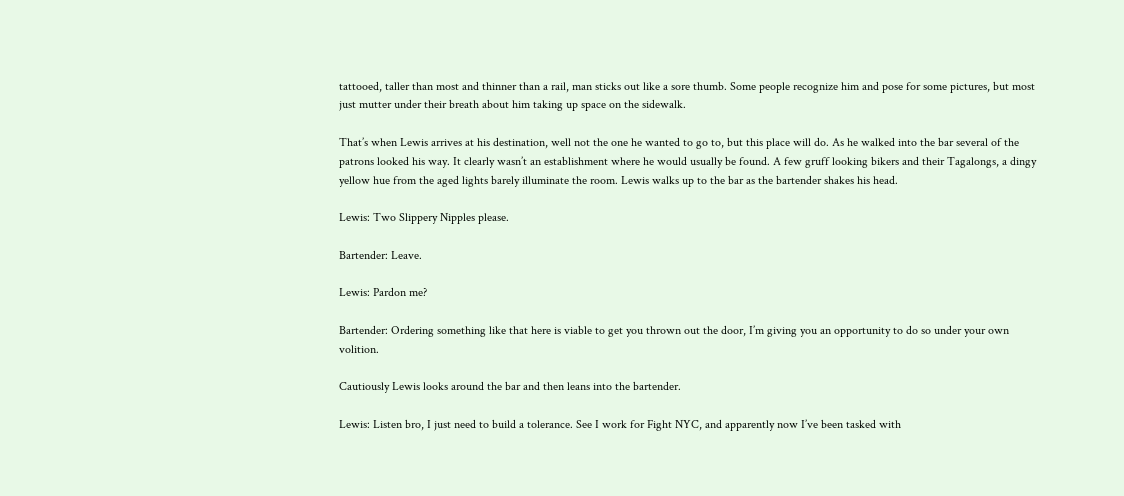tattooed, taller than most and thinner than a rail, man sticks out like a sore thumb. Some people recognize him and pose for some pictures, but most just mutter under their breath about him taking up space on the sidewalk.

That’s when Lewis arrives at his destination, well not the one he wanted to go to, but this place will do. As he walked into the bar several of the patrons looked his way. It clearly wasn’t an establishment where he would usually be found. A few gruff looking bikers and their Tagalongs, a dingy yellow hue from the aged lights barely illuminate the room. Lewis walks up to the bar as the bartender shakes his head.

Lewis: Two Slippery Nipples please.

Bartender: Leave.

Lewis: Pardon me?

Bartender: Ordering something like that here is viable to get you thrown out the door, I’m giving you an opportunity to do so under your own volition.

Cautiously Lewis looks around the bar and then leans into the bartender.

Lewis: Listen bro, I just need to build a tolerance. See I work for Fight NYC, and apparently now I’ve been tasked with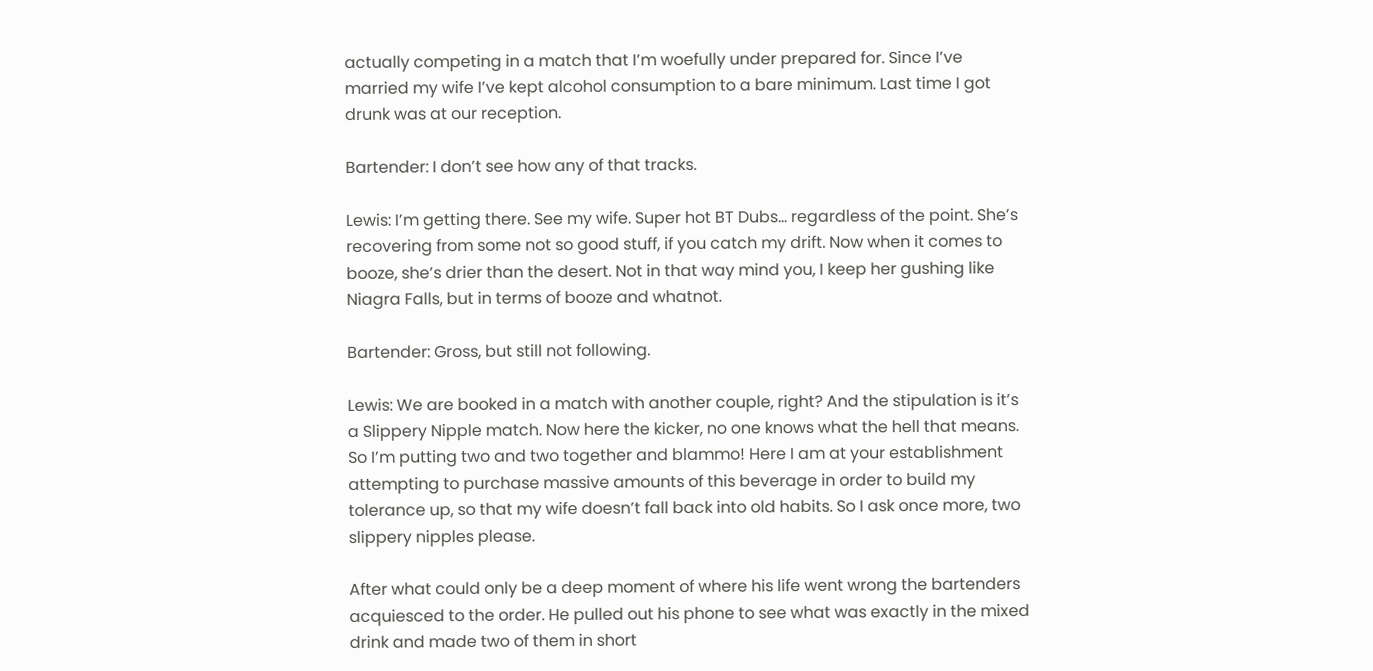actually competing in a match that I’m woefully under prepared for. Since I’ve married my wife I’ve kept alcohol consumption to a bare minimum. Last time I got drunk was at our reception.

Bartender: I don’t see how any of that tracks.

Lewis: I’m getting there. See my wife. Super hot BT Dubs… regardless of the point. She’s recovering from some not so good stuff, if you catch my drift. Now when it comes to booze, she’s drier than the desert. Not in that way mind you, I keep her gushing like Niagra Falls, but in terms of booze and whatnot.

Bartender: Gross, but still not following.

Lewis: We are booked in a match with another couple, right? And the stipulation is it’s a Slippery Nipple match. Now here the kicker, no one knows what the hell that means. So I’m putting two and two together and blammo! Here I am at your establishment attempting to purchase massive amounts of this beverage in order to build my tolerance up, so that my wife doesn’t fall back into old habits. So I ask once more, two slippery nipples please.

After what could only be a deep moment of where his life went wrong the bartenders acquiesced to the order. He pulled out his phone to see what was exactly in the mixed drink and made two of them in short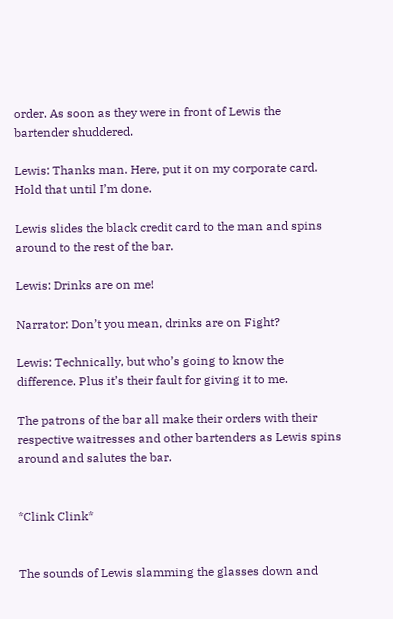order. As soon as they were in front of Lewis the bartender shuddered.

Lewis: Thanks man. Here, put it on my corporate card. Hold that until I’m done.

Lewis slides the black credit card to the man and spins around to the rest of the bar.

Lewis: Drinks are on me!

Narrator: Don’t you mean, drinks are on Fight?

Lewis: Technically, but who’s going to know the difference. Plus it’s their fault for giving it to me.

The patrons of the bar all make their orders with their respective waitresses and other bartenders as Lewis spins around and salutes the bar.


*Clink Clink*


The sounds of Lewis slamming the glasses down and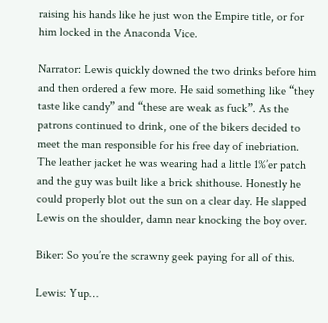raising his hands like he just won the Empire title, or for him locked in the Anaconda Vice.

Narrator: Lewis quickly downed the two drinks before him and then ordered a few more. He said something like “they taste like candy” and “these are weak as fuck”. As the patrons continued to drink, one of the bikers decided to meet the man responsible for his free day of inebriation. The leather jacket he was wearing had a little 1%’er patch and the guy was built like a brick shithouse. Honestly he could properly blot out the sun on a clear day. He slapped Lewis on the shoulder, damn near knocking the boy over.

Biker: So you’re the scrawny geek paying for all of this.

Lewis: Yup…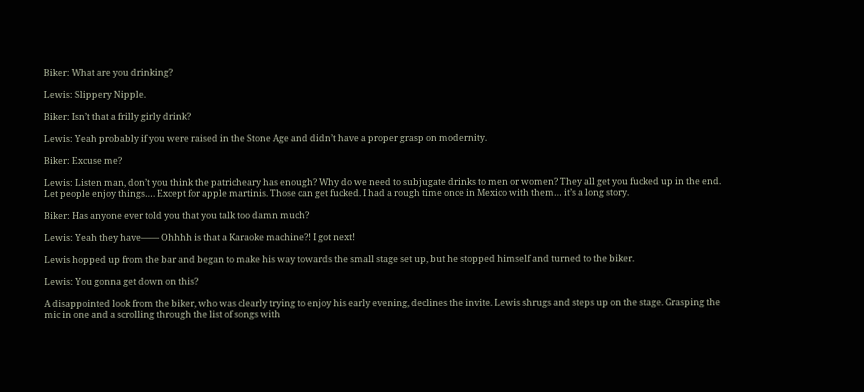Biker: What are you drinking?

Lewis: Slippery Nipple.

Biker: Isn’t that a frilly girly drink?

Lewis: Yeah probably if you were raised in the Stone Age and didn’t have a proper grasp on modernity.

Biker: Excuse me?

Lewis: Listen man, don’t you think the patricheary has enough? Why do we need to subjugate drinks to men or women? They all get you fucked up in the end. Let people enjoy things…. Except for apple martinis. Those can get fucked. I had a rough time once in Mexico with them… it’s a long story.

Biker: Has anyone ever told you that you talk too damn much?

Lewis: Yeah they have—— Ohhhh is that a Karaoke machine?! I got next!

Lewis hopped up from the bar and began to make his way towards the small stage set up, but he stopped himself and turned to the biker.

Lewis: You gonna get down on this?

A disappointed look from the biker, who was clearly trying to enjoy his early evening, declines the invite. Lewis shrugs and steps up on the stage. Grasping the mic in one and a scrolling through the list of songs with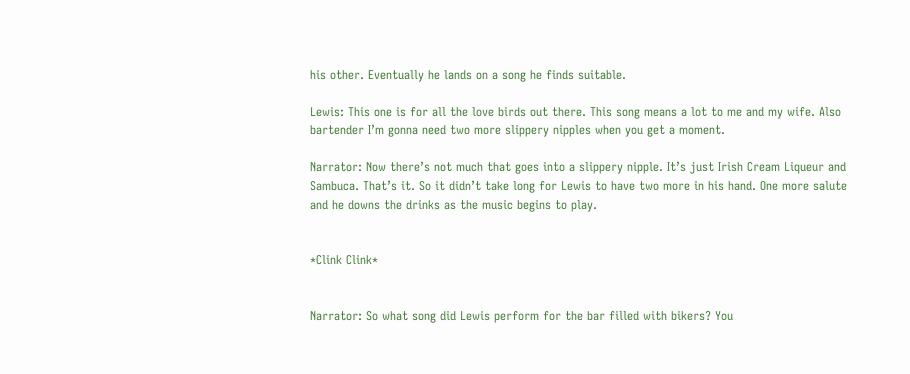his other. Eventually he lands on a song he finds suitable.

Lewis: This one is for all the love birds out there. This song means a lot to me and my wife. Also bartender I’m gonna need two more slippery nipples when you get a moment.

Narrator: Now there’s not much that goes into a slippery nipple. It’s just Irish Cream Liqueur and Sambuca. That’s it. So it didn’t take long for Lewis to have two more in his hand. One more salute and he downs the drinks as the music begins to play.


*Clink Clink*


Narrator: So what song did Lewis perform for the bar filled with bikers? You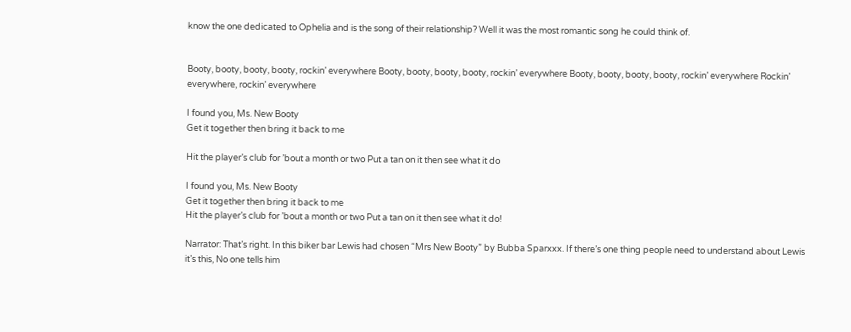know the one dedicated to Ophelia and is the song of their relationship? Well it was the most romantic song he could think of.


Booty, booty, booty, booty, rockin’ everywhere Booty, booty, booty, booty, rockin’ everywhere Booty, booty, booty, booty, rockin’ everywhere Rockin’ everywhere, rockin’ everywhere

I found you, Ms. New Booty
Get it together then bring it back to me

Hit the player’s club for ’bout a month or two Put a tan on it then see what it do

I found you, Ms. New Booty
Get it together then bring it back to me
Hit the player’s club for ’bout a month or two Put a tan on it then see what it do!

Narrator: That’s right. In this biker bar Lewis had chosen “Mrs New Booty” by Bubba Sparxxx. If there’s one thing people need to understand about Lewis it’s this, No one tells him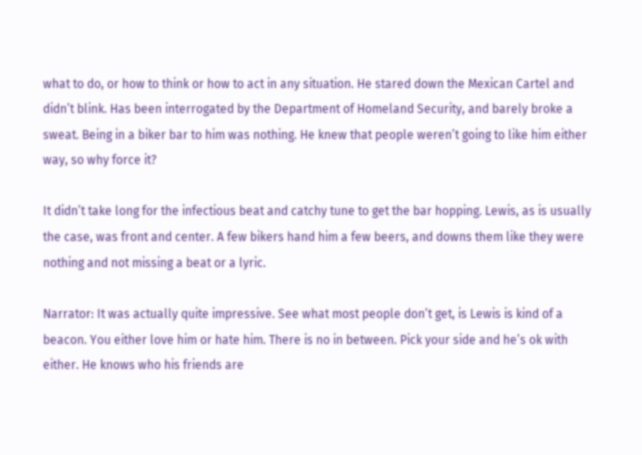what to do, or how to think or how to act in any situation. He stared down the Mexican Cartel and didn’t blink. Has been interrogated by the Department of Homeland Security, and barely broke a sweat. Being in a biker bar to him was nothing. He knew that people weren’t going to like him either way, so why force it?

It didn’t take long for the infectious beat and catchy tune to get the bar hopping. Lewis, as is usually the case, was front and center. A few bikers hand him a few beers, and downs them like they were nothing and not missing a beat or a lyric.

Narrator: It was actually quite impressive. See what most people don’t get, is Lewis is kind of a beacon. You either love him or hate him. There is no in between. Pick your side and he’s ok with either. He knows who his friends are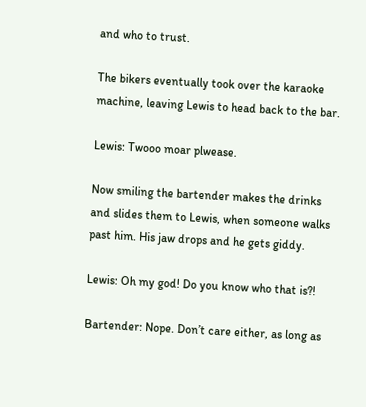and who to trust.

The bikers eventually took over the karaoke machine, leaving Lewis to head back to the bar.

Lewis: Twooo moar plwease.

Now smiling the bartender makes the drinks and slides them to Lewis, when someone walks past him. His jaw drops and he gets giddy.

Lewis: Oh my god! Do you know who that is?!

Bartender: Nope. Don’t care either, as long as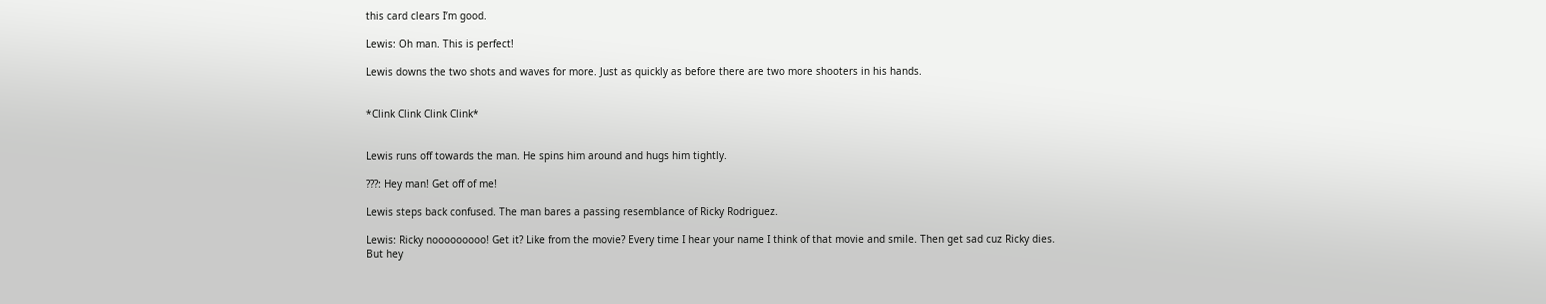this card clears I’m good.

Lewis: Oh man. This is perfect!

Lewis downs the two shots and waves for more. Just as quickly as before there are two more shooters in his hands.


*Clink Clink Clink Clink*


Lewis runs off towards the man. He spins him around and hugs him tightly.

???: Hey man! Get off of me!

Lewis steps back confused. The man bares a passing resemblance of Ricky Rodriguez.

Lewis: Ricky nooooooooo! Get it? Like from the movie? Every time I hear your name I think of that movie and smile. Then get sad cuz Ricky dies. But hey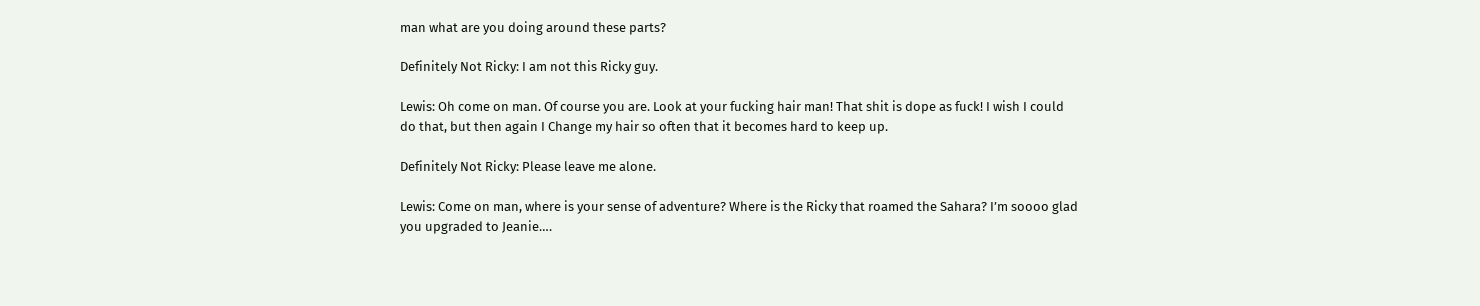man what are you doing around these parts?

Definitely Not Ricky: I am not this Ricky guy.

Lewis: Oh come on man. Of course you are. Look at your fucking hair man! That shit is dope as fuck! I wish I could do that, but then again I Change my hair so often that it becomes hard to keep up.

Definitely Not Ricky: Please leave me alone.

Lewis: Come on man, where is your sense of adventure? Where is the Ricky that roamed the Sahara? I’m soooo glad you upgraded to Jeanie….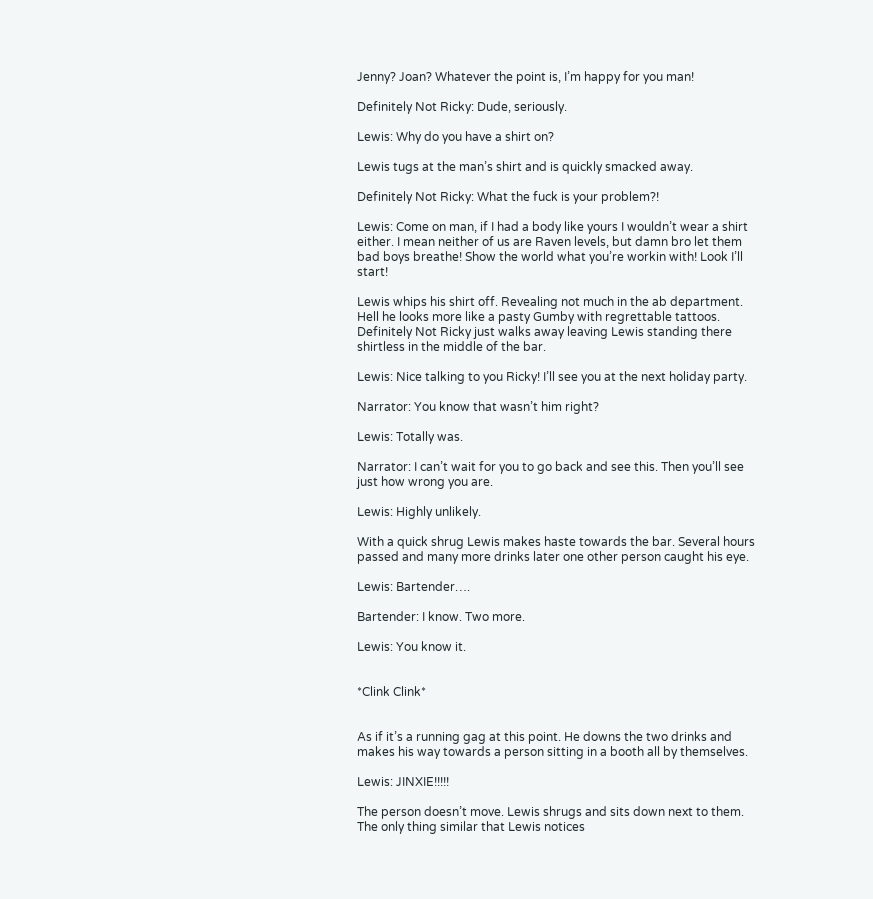Jenny? Joan? Whatever the point is, I’m happy for you man!

Definitely Not Ricky: Dude, seriously.

Lewis: Why do you have a shirt on?

Lewis tugs at the man’s shirt and is quickly smacked away.

Definitely Not Ricky: What the fuck is your problem?!

Lewis: Come on man, if I had a body like yours I wouldn’t wear a shirt either. I mean neither of us are Raven levels, but damn bro let them bad boys breathe! Show the world what you’re workin with! Look I’ll start!

Lewis whips his shirt off. Revealing not much in the ab department. Hell he looks more like a pasty Gumby with regrettable tattoos. Definitely Not Ricky just walks away leaving Lewis standing there shirtless in the middle of the bar.

Lewis: Nice talking to you Ricky! I’ll see you at the next holiday party.

Narrator: You know that wasn’t him right?

Lewis: Totally was.

Narrator: I can’t wait for you to go back and see this. Then you’ll see just how wrong you are.

Lewis: Highly unlikely.

With a quick shrug Lewis makes haste towards the bar. Several hours passed and many more drinks later one other person caught his eye.

Lewis: Bartender….

Bartender: I know. Two more.

Lewis: You know it.


*Clink Clink*


As if it’s a running gag at this point. He downs the two drinks and makes his way towards a person sitting in a booth all by themselves.

Lewis: JINXIE!!!!!

The person doesn’t move. Lewis shrugs and sits down next to them. The only thing similar that Lewis notices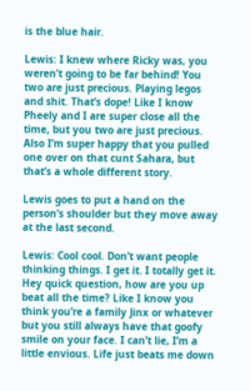is the blue hair.

Lewis: I knew where Ricky was, you weren’t going to be far behind! You two are just precious. Playing legos and shit. That’s dope! Like I know Pheely and I are super close all the time, but you two are just precious. Also I’m super happy that you pulled one over on that cunt Sahara, but that’s a whole different story.

Lewis goes to put a hand on the person’s shoulder but they move away at the last second.

Lewis: Cool cool. Don’t want people thinking things. I get it. I totally get it. Hey quick question, how are you up beat all the time? Like I know you think you’re a family Jinx or whatever but you still always have that goofy smile on your face. I can’t lie, I’m a little envious. Life just beats me down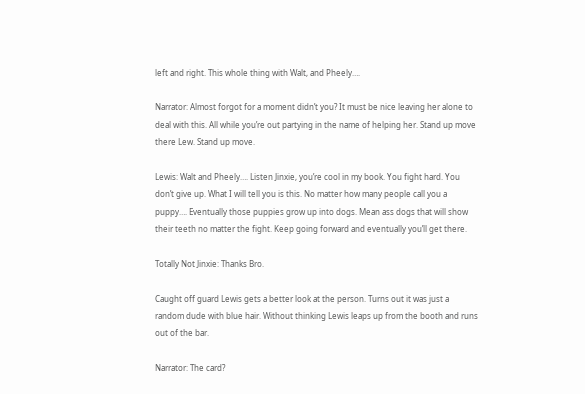left and right. This whole thing with Walt, and Pheely….

Narrator: Almost forgot for a moment didn’t you? It must be nice leaving her alone to deal with this. All while you’re out partying in the name of helping her. Stand up move there Lew. Stand up move.

Lewis: Walt and Pheely…. Listen Jinxie, you’re cool in my book. You fight hard. You don’t give up. What I will tell you is this. No matter how many people call you a puppy…. Eventually those puppies grow up into dogs. Mean ass dogs that will show their teeth no matter the fight. Keep going forward and eventually you’ll get there.

Totally Not Jinxie: Thanks Bro.

Caught off guard Lewis gets a better look at the person. Turns out it was just a random dude with blue hair. Without thinking Lewis leaps up from the booth and runs out of the bar.

Narrator: The card?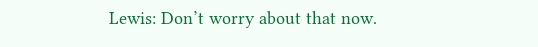Lewis: Don’t worry about that now.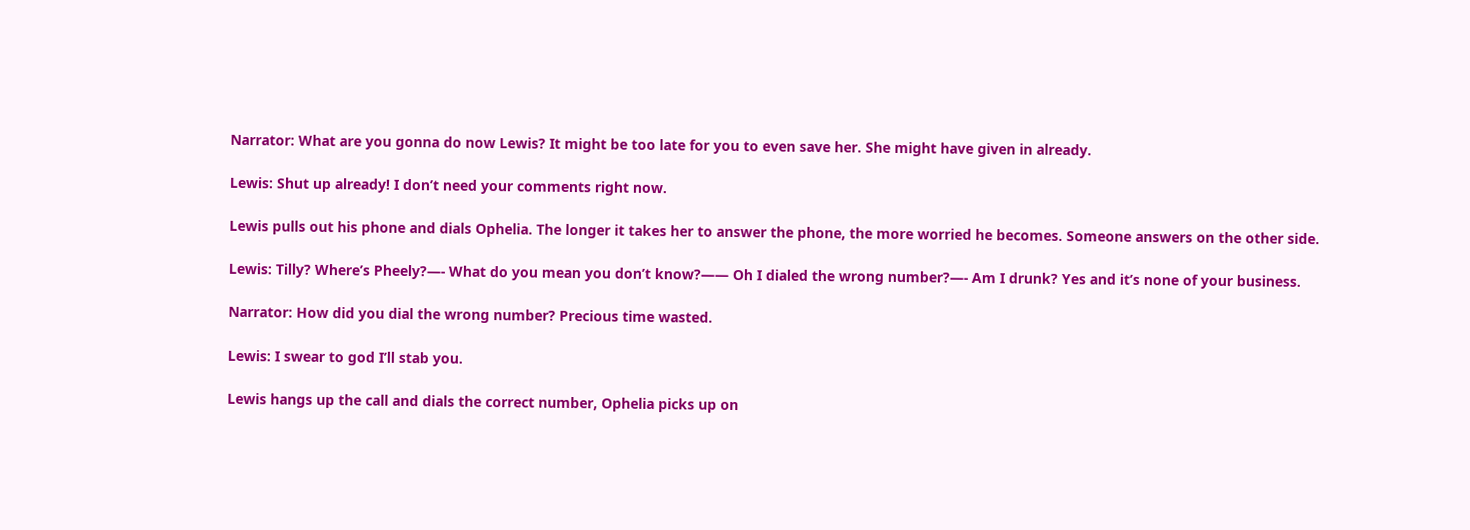Narrator: What are you gonna do now Lewis? It might be too late for you to even save her. She might have given in already.

Lewis: Shut up already! I don’t need your comments right now.

Lewis pulls out his phone and dials Ophelia. The longer it takes her to answer the phone, the more worried he becomes. Someone answers on the other side.

Lewis: Tilly? Where’s Pheely?—- What do you mean you don’t know?—— Oh I dialed the wrong number?—- Am I drunk? Yes and it’s none of your business.

Narrator: How did you dial the wrong number? Precious time wasted.

Lewis: I swear to god I’ll stab you.

Lewis hangs up the call and dials the correct number, Ophelia picks up on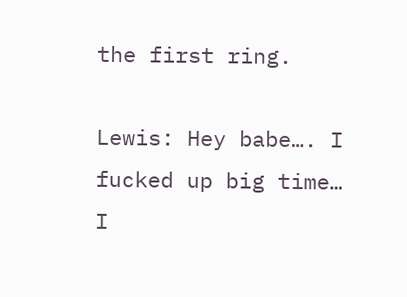the first ring.

Lewis: Hey babe…. I fucked up big time… I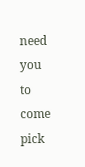need you to come pick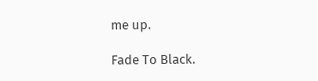me up.

Fade To Black.